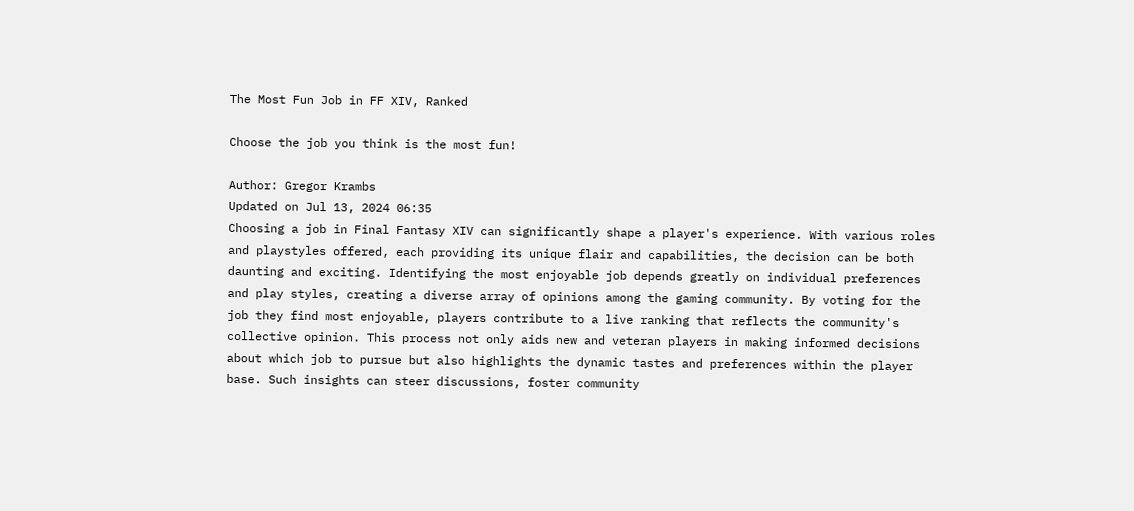The Most Fun Job in FF XIV, Ranked

Choose the job you think is the most fun!

Author: Gregor Krambs
Updated on Jul 13, 2024 06:35
Choosing a job in Final Fantasy XIV can significantly shape a player's experience. With various roles and playstyles offered, each providing its unique flair and capabilities, the decision can be both daunting and exciting. Identifying the most enjoyable job depends greatly on individual preferences and play styles, creating a diverse array of opinions among the gaming community. By voting for the job they find most enjoyable, players contribute to a live ranking that reflects the community's collective opinion. This process not only aids new and veteran players in making informed decisions about which job to pursue but also highlights the dynamic tastes and preferences within the player base. Such insights can steer discussions, foster community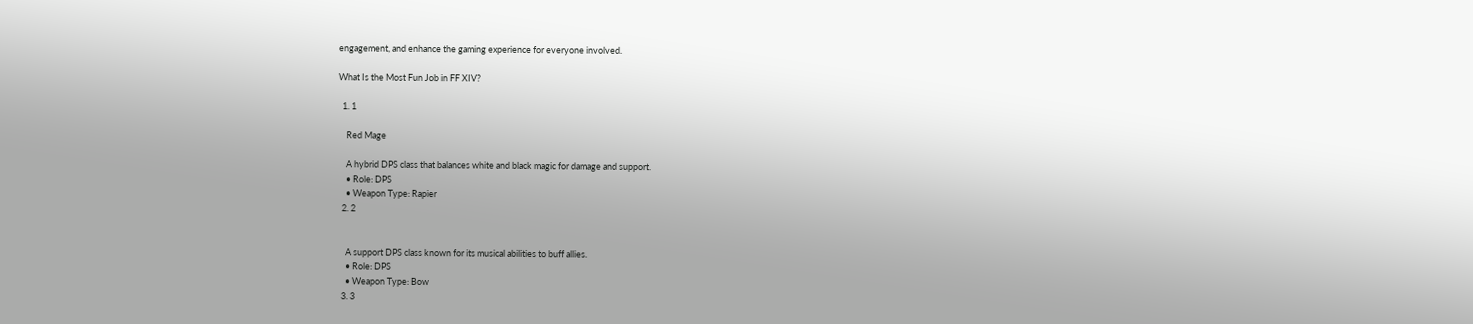engagement, and enhance the gaming experience for everyone involved.

What Is the Most Fun Job in FF XIV?

  1. 1

    Red Mage

    A hybrid DPS class that balances white and black magic for damage and support.
    • Role: DPS
    • Weapon Type: Rapier
  2. 2


    A support DPS class known for its musical abilities to buff allies.
    • Role: DPS
    • Weapon Type: Bow
  3. 3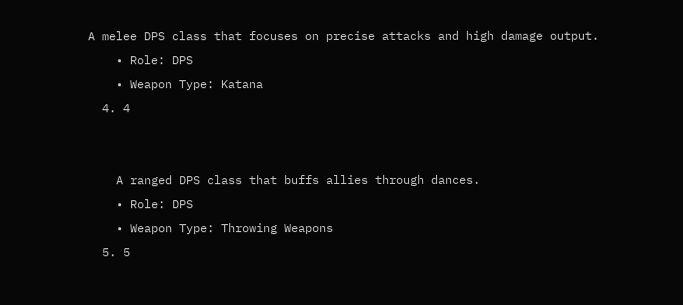A melee DPS class that focuses on precise attacks and high damage output.
    • Role: DPS
    • Weapon Type: Katana
  4. 4


    A ranged DPS class that buffs allies through dances.
    • Role: DPS
    • Weapon Type: Throwing Weapons
  5. 5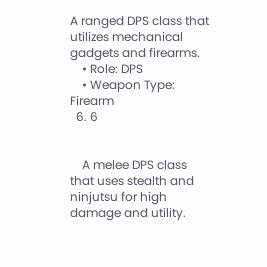A ranged DPS class that utilizes mechanical gadgets and firearms.
    • Role: DPS
    • Weapon Type: Firearm
  6. 6


    A melee DPS class that uses stealth and ninjutsu for high damage and utility.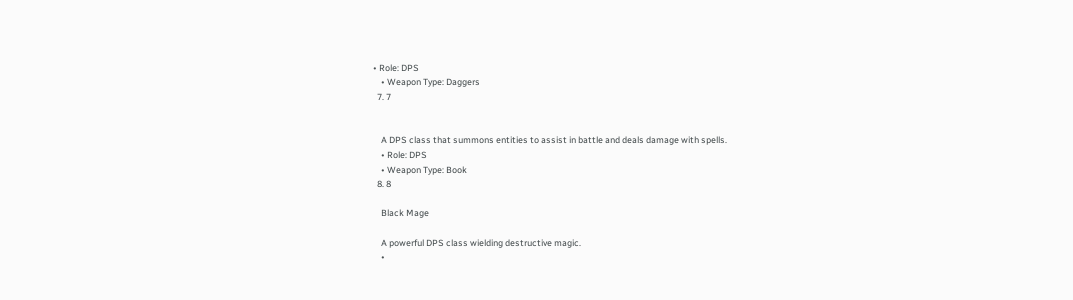• Role: DPS
    • Weapon Type: Daggers
  7. 7


    A DPS class that summons entities to assist in battle and deals damage with spells.
    • Role: DPS
    • Weapon Type: Book
  8. 8

    Black Mage

    A powerful DPS class wielding destructive magic.
    •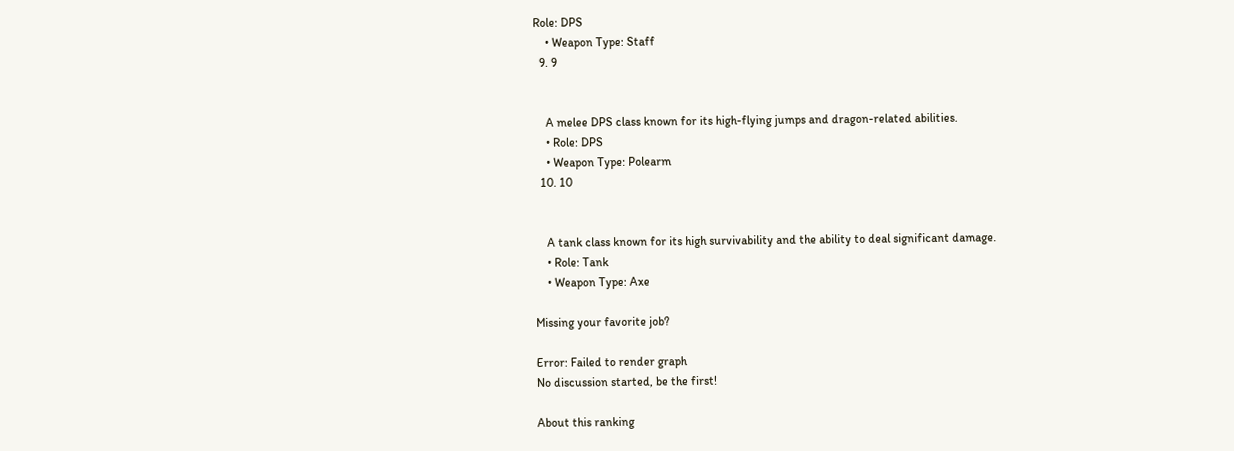Role: DPS
    • Weapon Type: Staff
  9. 9


    A melee DPS class known for its high-flying jumps and dragon-related abilities.
    • Role: DPS
    • Weapon Type: Polearm
  10. 10


    A tank class known for its high survivability and the ability to deal significant damage.
    • Role: Tank
    • Weapon Type: Axe

Missing your favorite job?

Error: Failed to render graph
No discussion started, be the first!

About this ranking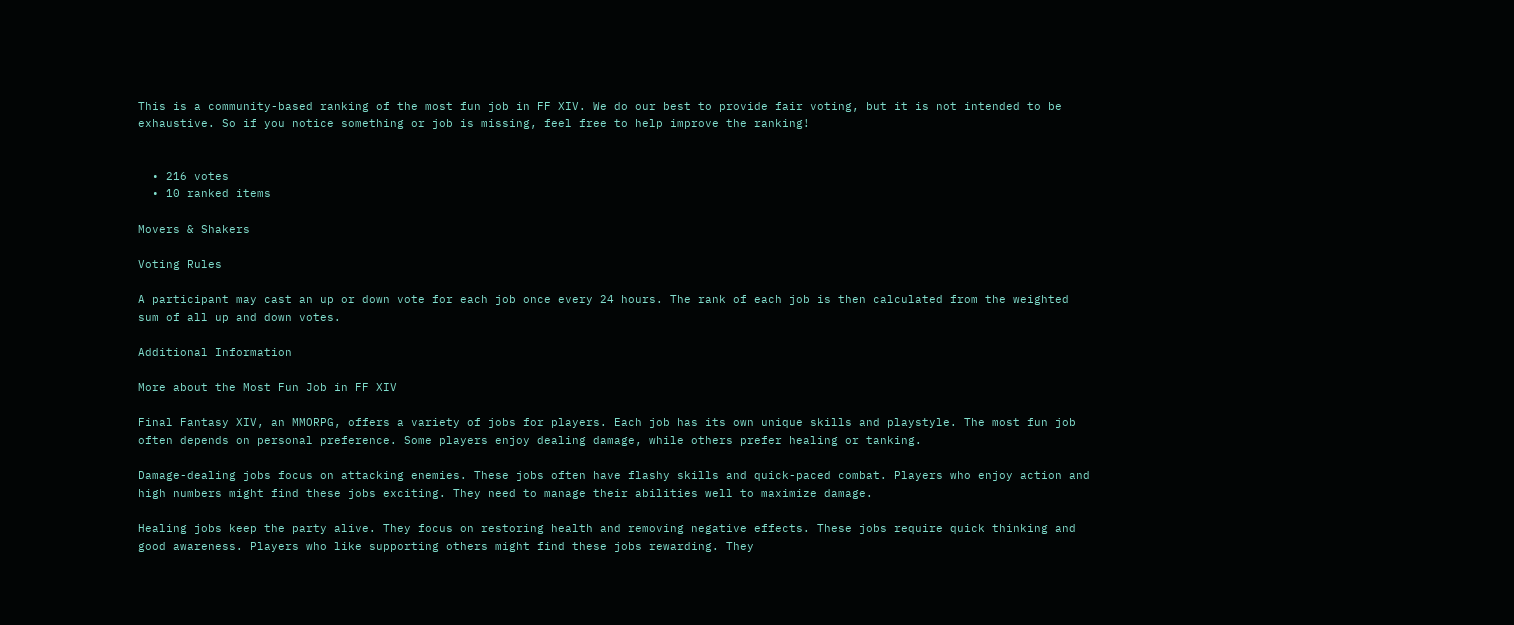This is a community-based ranking of the most fun job in FF XIV. We do our best to provide fair voting, but it is not intended to be exhaustive. So if you notice something or job is missing, feel free to help improve the ranking!


  • 216 votes
  • 10 ranked items

Movers & Shakers

Voting Rules

A participant may cast an up or down vote for each job once every 24 hours. The rank of each job is then calculated from the weighted sum of all up and down votes.

Additional Information

More about the Most Fun Job in FF XIV

Final Fantasy XIV, an MMORPG, offers a variety of jobs for players. Each job has its own unique skills and playstyle. The most fun job often depends on personal preference. Some players enjoy dealing damage, while others prefer healing or tanking.

Damage-dealing jobs focus on attacking enemies. These jobs often have flashy skills and quick-paced combat. Players who enjoy action and high numbers might find these jobs exciting. They need to manage their abilities well to maximize damage.

Healing jobs keep the party alive. They focus on restoring health and removing negative effects. These jobs require quick thinking and good awareness. Players who like supporting others might find these jobs rewarding. They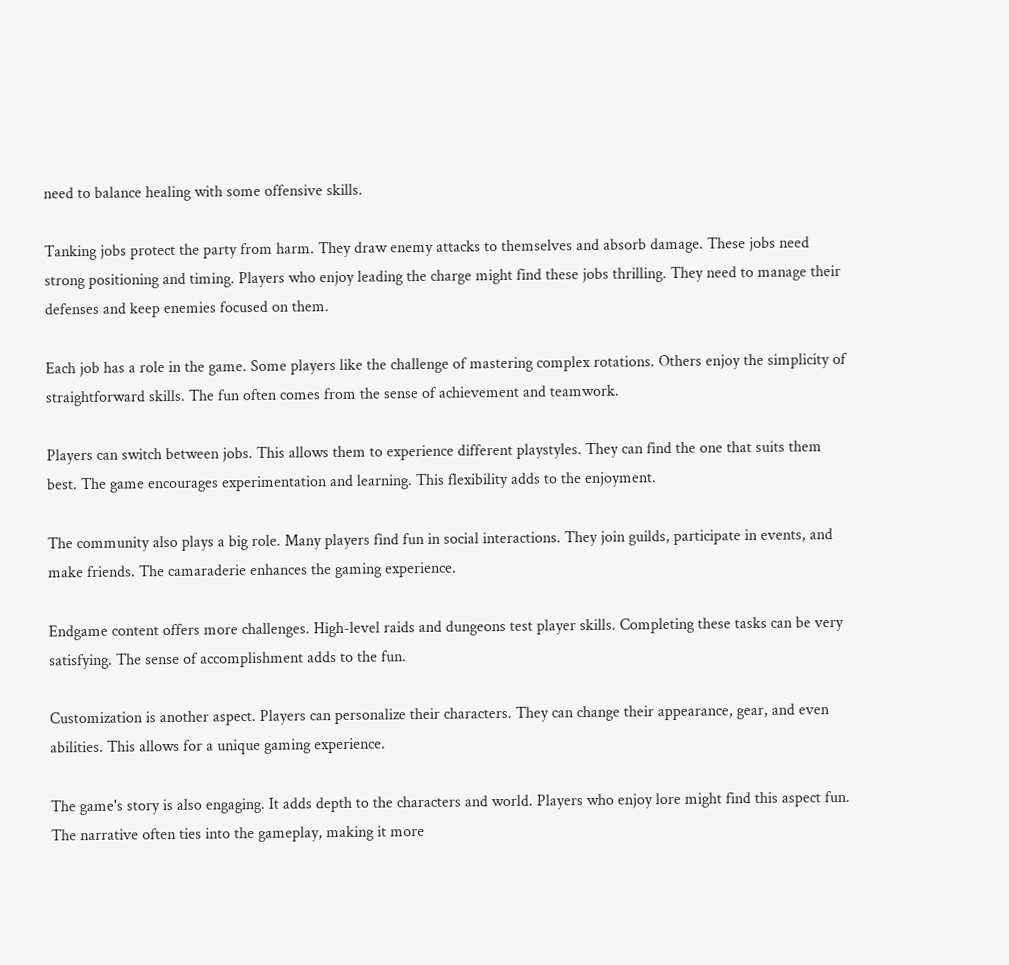need to balance healing with some offensive skills.

Tanking jobs protect the party from harm. They draw enemy attacks to themselves and absorb damage. These jobs need strong positioning and timing. Players who enjoy leading the charge might find these jobs thrilling. They need to manage their defenses and keep enemies focused on them.

Each job has a role in the game. Some players like the challenge of mastering complex rotations. Others enjoy the simplicity of straightforward skills. The fun often comes from the sense of achievement and teamwork.

Players can switch between jobs. This allows them to experience different playstyles. They can find the one that suits them best. The game encourages experimentation and learning. This flexibility adds to the enjoyment.

The community also plays a big role. Many players find fun in social interactions. They join guilds, participate in events, and make friends. The camaraderie enhances the gaming experience.

Endgame content offers more challenges. High-level raids and dungeons test player skills. Completing these tasks can be very satisfying. The sense of accomplishment adds to the fun.

Customization is another aspect. Players can personalize their characters. They can change their appearance, gear, and even abilities. This allows for a unique gaming experience.

The game's story is also engaging. It adds depth to the characters and world. Players who enjoy lore might find this aspect fun. The narrative often ties into the gameplay, making it more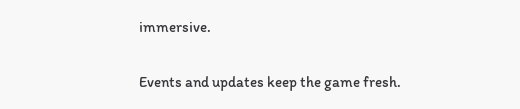immersive.

Events and updates keep the game fresh.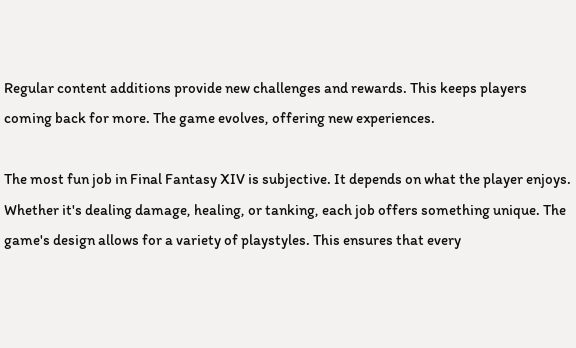Regular content additions provide new challenges and rewards. This keeps players coming back for more. The game evolves, offering new experiences.

The most fun job in Final Fantasy XIV is subjective. It depends on what the player enjoys. Whether it's dealing damage, healing, or tanking, each job offers something unique. The game's design allows for a variety of playstyles. This ensures that every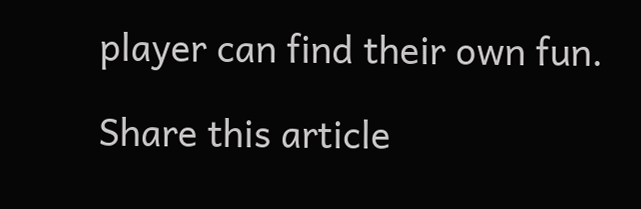player can find their own fun.

Share this article